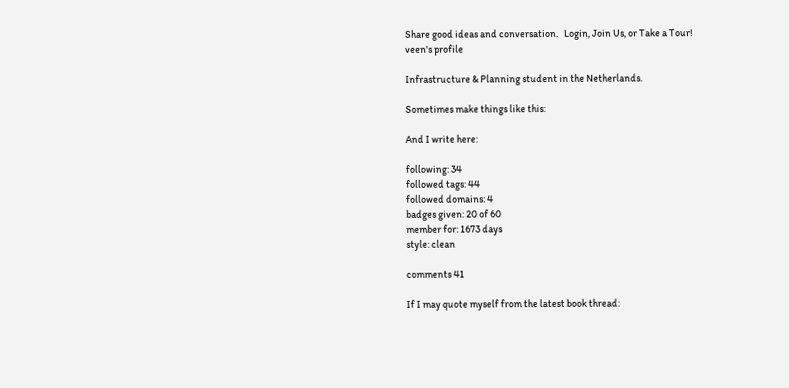Share good ideas and conversation.   Login, Join Us, or Take a Tour!
veen's profile

Infrastructure & Planning student in the Netherlands.

Sometimes make things like this:

And I write here:

following: 34
followed tags: 44
followed domains: 4
badges given: 20 of 60
member for: 1673 days
style: clean

comments 41

If I may quote myself from the latest book thread: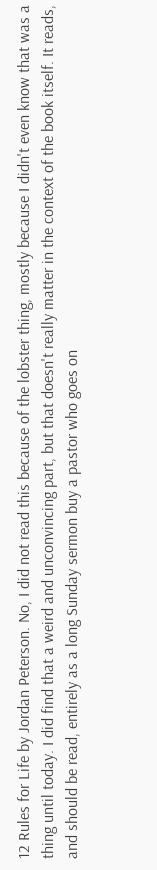12 Rules for Life by Jordan Peterson. No, I did not read this because of the lobster thing, mostly because I didn't even know that was a thing until today. I did find that a weird and unconvincing part, but that doesn't really matter in the context of the book itself. It reads, and should be read, entirely as a long Sunday sermon buy a pastor who goes on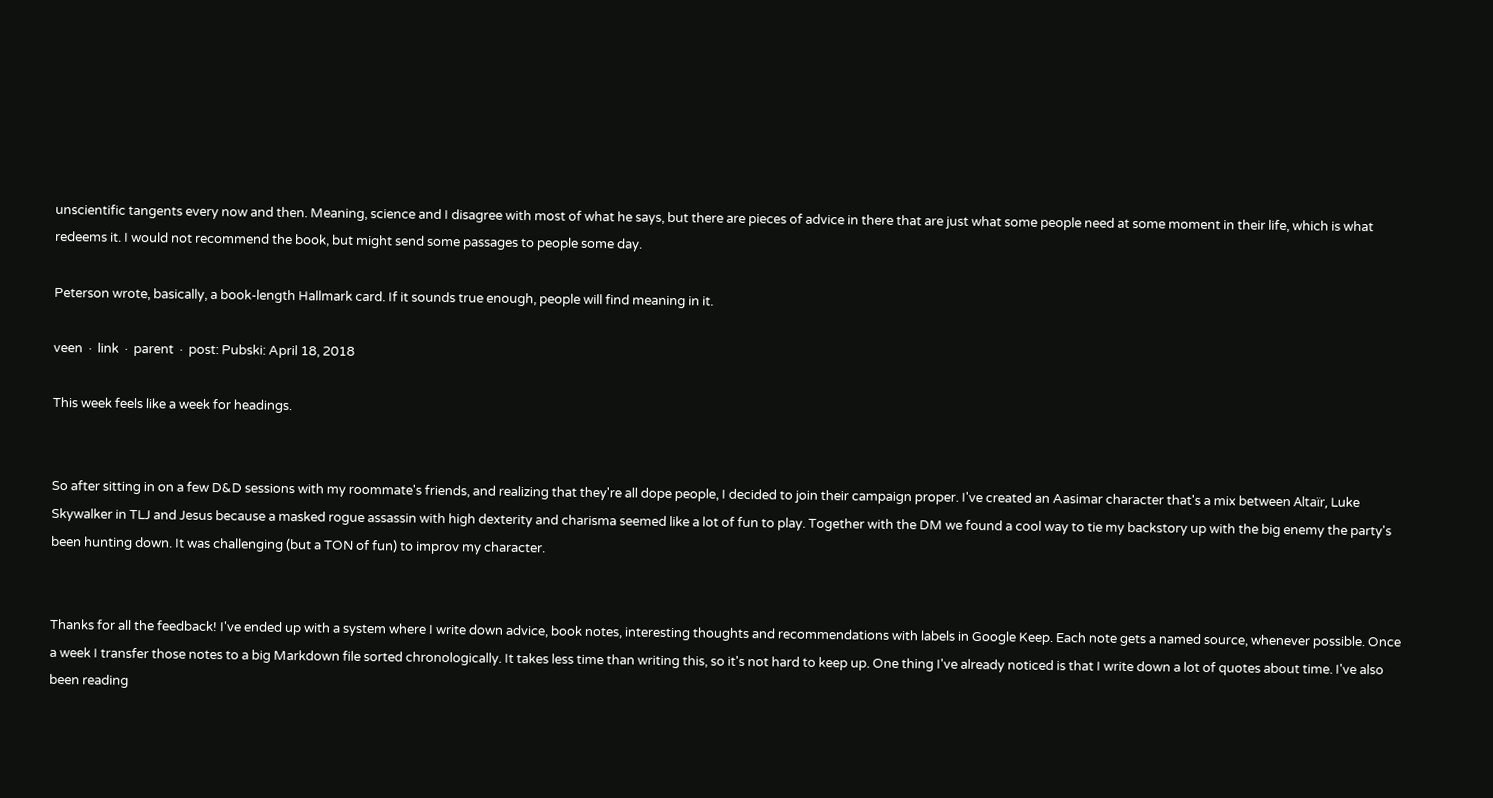unscientific tangents every now and then. Meaning, science and I disagree with most of what he says, but there are pieces of advice in there that are just what some people need at some moment in their life, which is what redeems it. I would not recommend the book, but might send some passages to people some day.

Peterson wrote, basically, a book-length Hallmark card. If it sounds true enough, people will find meaning in it.

veen  ·  link  ·  parent  ·  post: Pubski: April 18, 2018

This week feels like a week for headings.


So after sitting in on a few D&D sessions with my roommate's friends, and realizing that they're all dope people, I decided to join their campaign proper. I've created an Aasimar character that's a mix between Altaïr, Luke Skywalker in TLJ and Jesus because a masked rogue assassin with high dexterity and charisma seemed like a lot of fun to play. Together with the DM we found a cool way to tie my backstory up with the big enemy the party's been hunting down. It was challenging (but a TON of fun) to improv my character.


Thanks for all the feedback! I've ended up with a system where I write down advice, book notes, interesting thoughts and recommendations with labels in Google Keep. Each note gets a named source, whenever possible. Once a week I transfer those notes to a big Markdown file sorted chronologically. It takes less time than writing this, so it's not hard to keep up. One thing I've already noticed is that I write down a lot of quotes about time. I've also been reading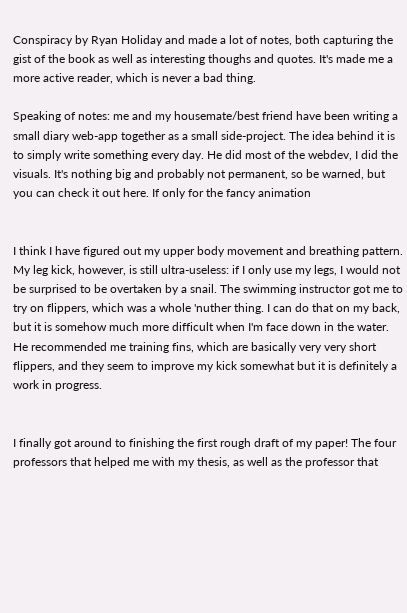Conspiracy by Ryan Holiday and made a lot of notes, both capturing the gist of the book as well as interesting thoughs and quotes. It's made me a more active reader, which is never a bad thing.

Speaking of notes: me and my housemate/best friend have been writing a small diary web-app together as a small side-project. The idea behind it is to simply write something every day. He did most of the webdev, I did the visuals. It's nothing big and probably not permanent, so be warned, but you can check it out here. If only for the fancy animation


I think I have figured out my upper body movement and breathing pattern. My leg kick, however, is still ultra-useless: if I only use my legs, I would not be surprised to be overtaken by a snail. The swimming instructor got me to try on flippers, which was a whole 'nuther thing. I can do that on my back, but it is somehow much more difficult when I'm face down in the water. He recommended me training fins, which are basically very very short flippers, and they seem to improve my kick somewhat but it is definitely a work in progress.


I finally got around to finishing the first rough draft of my paper! The four professors that helped me with my thesis, as well as the professor that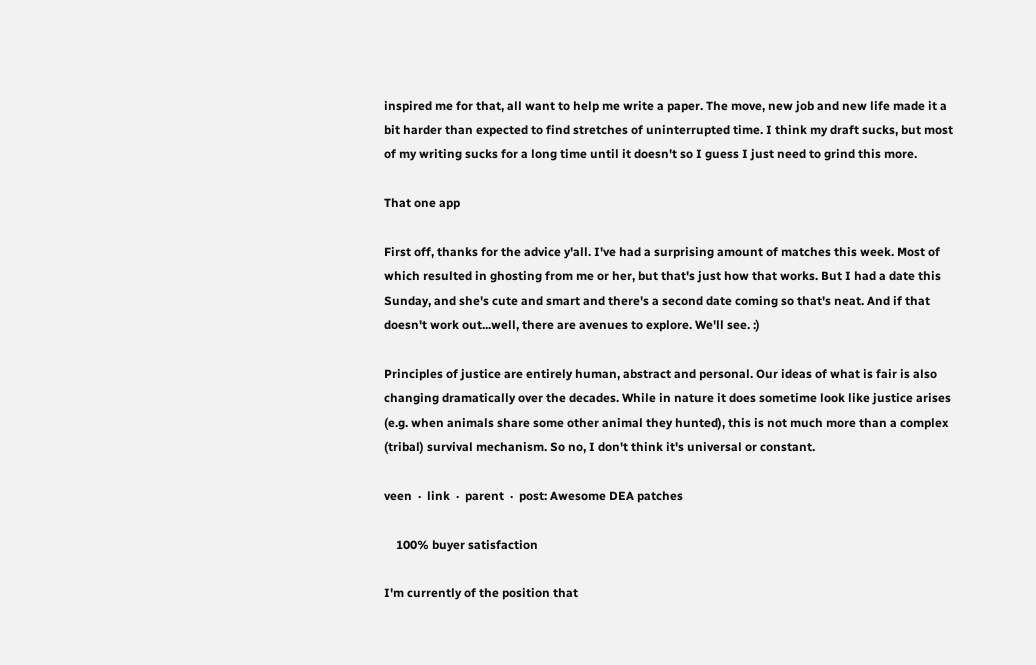inspired me for that, all want to help me write a paper. The move, new job and new life made it a bit harder than expected to find stretches of uninterrupted time. I think my draft sucks, but most of my writing sucks for a long time until it doesn't so I guess I just need to grind this more.

That one app

First off, thanks for the advice y'all. I've had a surprising amount of matches this week. Most of which resulted in ghosting from me or her, but that's just how that works. But I had a date this Sunday, and she's cute and smart and there's a second date coming so that's neat. And if that doesn't work out...well, there are avenues to explore. We'll see. :)

Principles of justice are entirely human, abstract and personal. Our ideas of what is fair is also changing dramatically over the decades. While in nature it does sometime look like justice arises (e.g. when animals share some other animal they hunted), this is not much more than a complex (tribal) survival mechanism. So no, I don't think it's universal or constant.

veen  ·  link  ·  parent  ·  post: Awesome DEA patches

    100% buyer satisfaction

I'm currently of the position that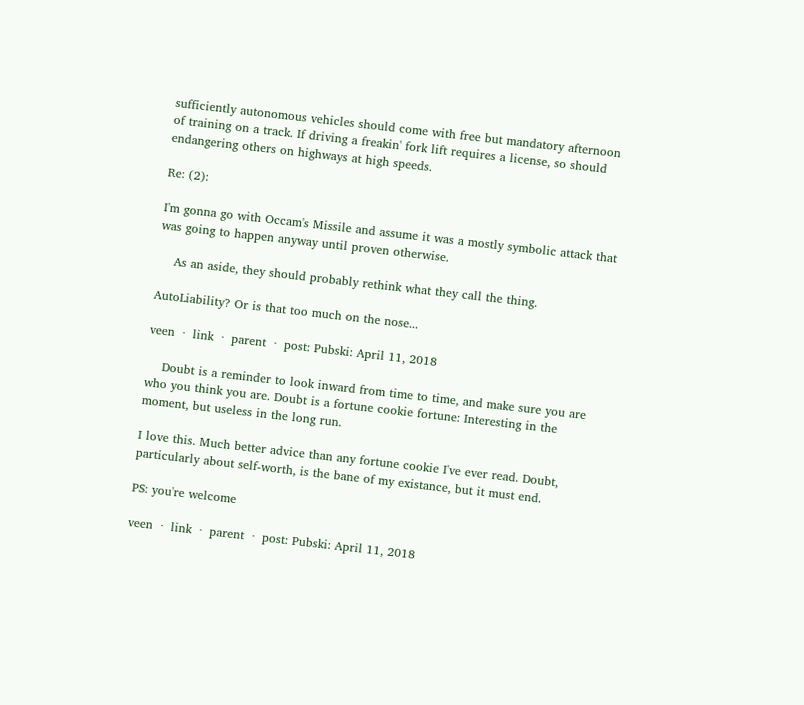sufficiently autonomous vehicles should come with free but mandatory afternoon of training on a track. If driving a freakin' fork lift requires a license, so should endangering others on highways at high speeds.

Re: (2):

I'm gonna go with Occam's Missile and assume it was a mostly symbolic attack that was going to happen anyway until proven otherwise.

    As an aside, they should probably rethink what they call the thing.

AutoLiability? Or is that too much on the nose...

veen  ·  link  ·  parent  ·  post: Pubski: April 11, 2018

    Doubt is a reminder to look inward from time to time, and make sure you are who you think you are. Doubt is a fortune cookie fortune: Interesting in the moment, but useless in the long run.

I love this. Much better advice than any fortune cookie I've ever read. Doubt, particularly about self-worth, is the bane of my existance, but it must end.

PS: you're welcome

veen  ·  link  ·  parent  ·  post: Pubski: April 11, 2018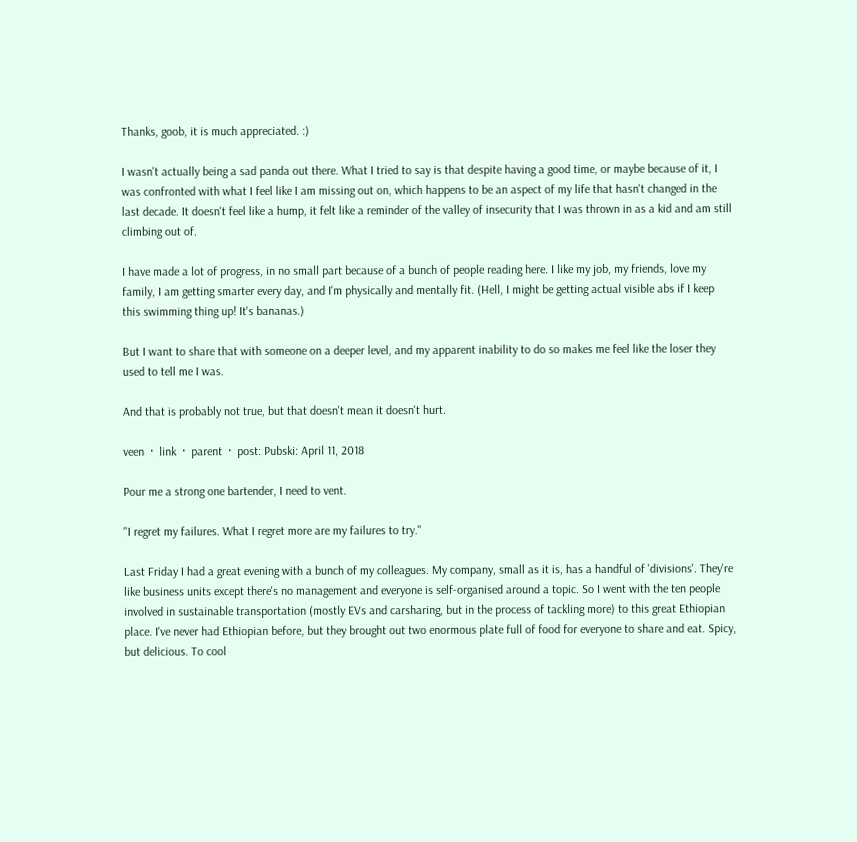Thanks, goob, it is much appreciated. :)

I wasn't actually being a sad panda out there. What I tried to say is that despite having a good time, or maybe because of it, I was confronted with what I feel like I am missing out on, which happens to be an aspect of my life that hasn't changed in the last decade. It doesn't feel like a hump, it felt like a reminder of the valley of insecurity that I was thrown in as a kid and am still climbing out of.

I have made a lot of progress, in no small part because of a bunch of people reading here. I like my job, my friends, love my family, I am getting smarter every day, and I'm physically and mentally fit. (Hell, I might be getting actual visible abs if I keep this swimming thing up! It's bananas.)

But I want to share that with someone on a deeper level, and my apparent inability to do so makes me feel like the loser they used to tell me I was.

And that is probably not true, but that doesn't mean it doesn't hurt.

veen  ·  link  ·  parent  ·  post: Pubski: April 11, 2018

Pour me a strong one bartender, I need to vent.

"I regret my failures. What I regret more are my failures to try."

Last Friday I had a great evening with a bunch of my colleagues. My company, small as it is, has a handful of 'divisions'. They're like business units except there's no management and everyone is self-organised around a topic. So I went with the ten people involved in sustainable transportation (mostly EVs and carsharing, but in the process of tackling more) to this great Ethiopian place. I've never had Ethiopian before, but they brought out two enormous plate full of food for everyone to share and eat. Spicy, but delicious. To cool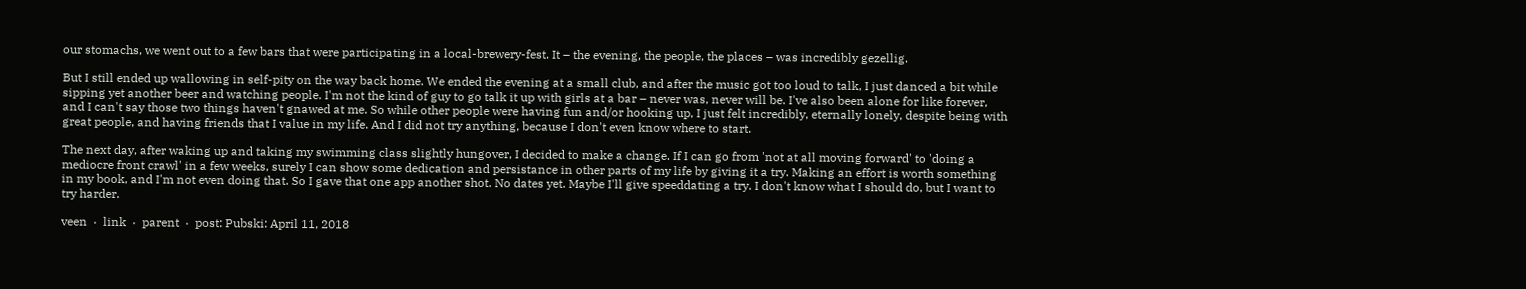our stomachs, we went out to a few bars that were participating in a local-brewery-fest. It – the evening, the people, the places – was incredibly gezellig.

But I still ended up wallowing in self-pity on the way back home. We ended the evening at a small club, and after the music got too loud to talk, I just danced a bit while sipping yet another beer and watching people. I'm not the kind of guy to go talk it up with girls at a bar – never was, never will be. I've also been alone for like forever, and I can't say those two things haven't gnawed at me. So while other people were having fun and/or hooking up, I just felt incredibly, eternally lonely, despite being with great people, and having friends that I value in my life. And I did not try anything, because I don't even know where to start.

The next day, after waking up and taking my swimming class slightly hungover, I decided to make a change. If I can go from 'not at all moving forward' to 'doing a mediocre front crawl' in a few weeks, surely I can show some dedication and persistance in other parts of my life by giving it a try. Making an effort is worth something in my book, and I'm not even doing that. So I gave that one app another shot. No dates yet. Maybe I'll give speeddating a try. I don't know what I should do, but I want to try harder.

veen  ·  link  ·  parent  ·  post: Pubski: April 11, 2018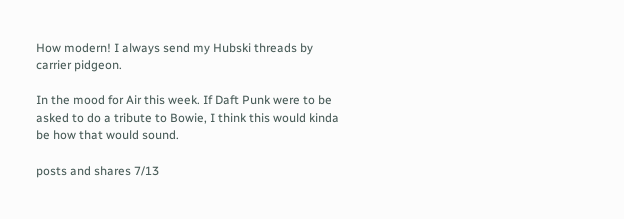How modern! I always send my Hubski threads by carrier pidgeon.

In the mood for Air this week. If Daft Punk were to be asked to do a tribute to Bowie, I think this would kinda be how that would sound.

posts and shares 7/13